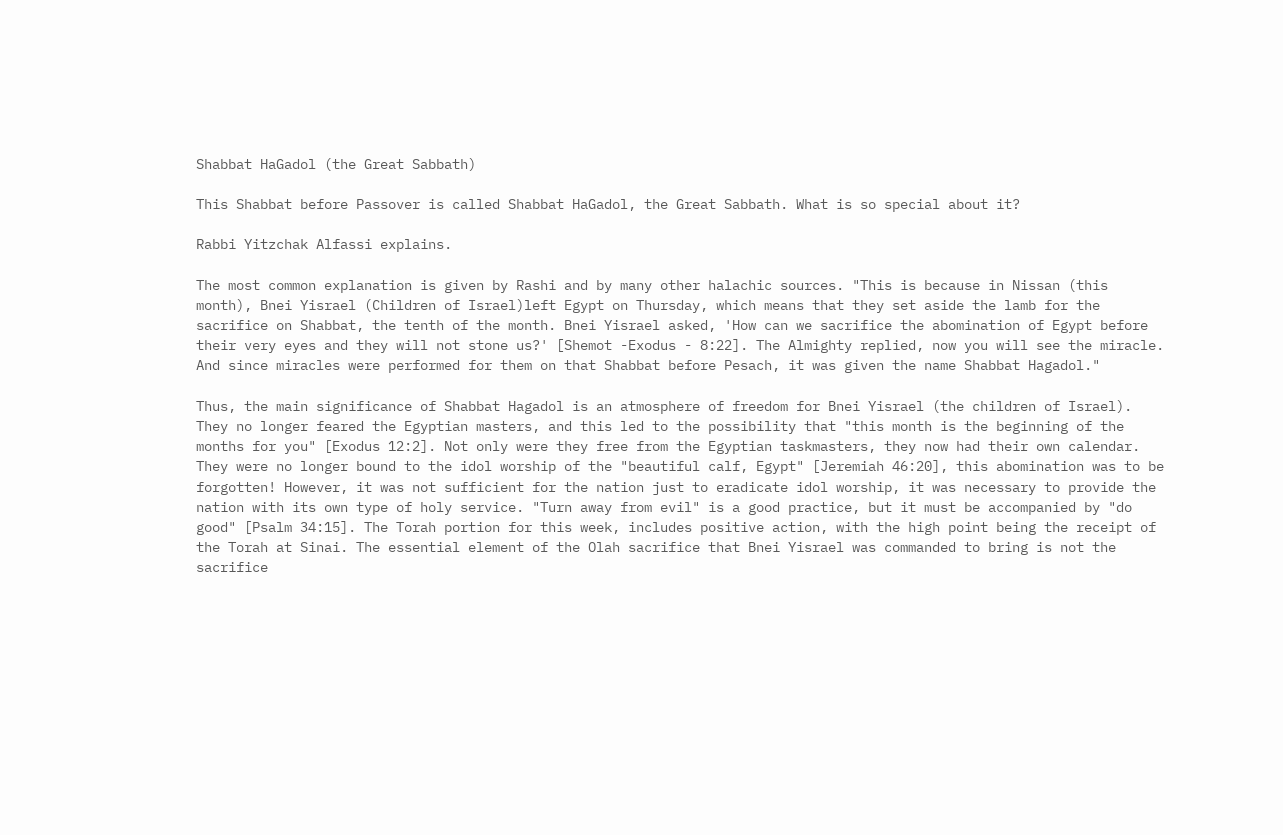Shabbat HaGadol (the Great Sabbath)

This Shabbat before Passover is called Shabbat HaGadol, the Great Sabbath. What is so special about it?

Rabbi Yitzchak Alfassi explains.

The most common explanation is given by Rashi and by many other halachic sources. "This is because in Nissan (this month), Bnei Yisrael (Children of Israel)left Egypt on Thursday, which means that they set aside the lamb for the sacrifice on Shabbat, the tenth of the month. Bnei Yisrael asked, 'How can we sacrifice the abomination of Egypt before their very eyes and they will not stone us?' [Shemot -Exodus - 8:22]. The Almighty replied, now you will see the miracle. And since miracles were performed for them on that Shabbat before Pesach, it was given the name Shabbat Hagadol."

Thus, the main significance of Shabbat Hagadol is an atmosphere of freedom for Bnei Yisrael (the children of Israel). They no longer feared the Egyptian masters, and this led to the possibility that "this month is the beginning of the months for you" [Exodus 12:2]. Not only were they free from the Egyptian taskmasters, they now had their own calendar. They were no longer bound to the idol worship of the "beautiful calf, Egypt" [Jeremiah 46:20], this abomination was to be forgotten! However, it was not sufficient for the nation just to eradicate idol worship, it was necessary to provide the nation with its own type of holy service. "Turn away from evil" is a good practice, but it must be accompanied by "do good" [Psalm 34:15]. The Torah portion for this week, includes positive action, with the high point being the receipt of the Torah at Sinai. The essential element of the Olah sacrifice that Bnei Yisrael was commanded to bring is not the sacrifice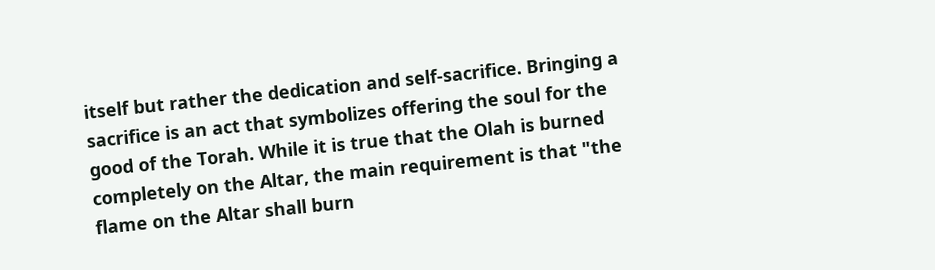itself but rather the dedication and self-sacrifice. Bringing a sacrifice is an act that symbolizes offering the soul for the good of the Torah. While it is true that the Olah is burned completely on the Altar, the main requirement is that "the flame on the Altar shall burn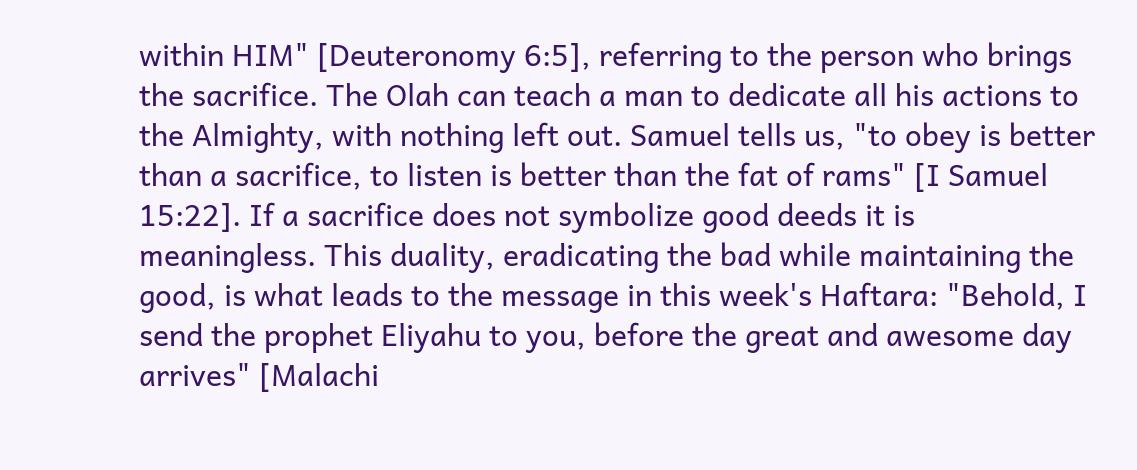within HIM" [Deuteronomy 6:5], referring to the person who brings the sacrifice. The Olah can teach a man to dedicate all his actions to the Almighty, with nothing left out. Samuel tells us, "to obey is better than a sacrifice, to listen is better than the fat of rams" [I Samuel 15:22]. If a sacrifice does not symbolize good deeds it is meaningless. This duality, eradicating the bad while maintaining the good, is what leads to the message in this week's Haftara: "Behold, I send the prophet Eliyahu to you, before the great and awesome day arrives" [Malachi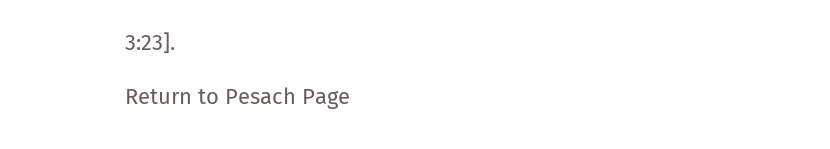3:23].

Return to Pesach Page